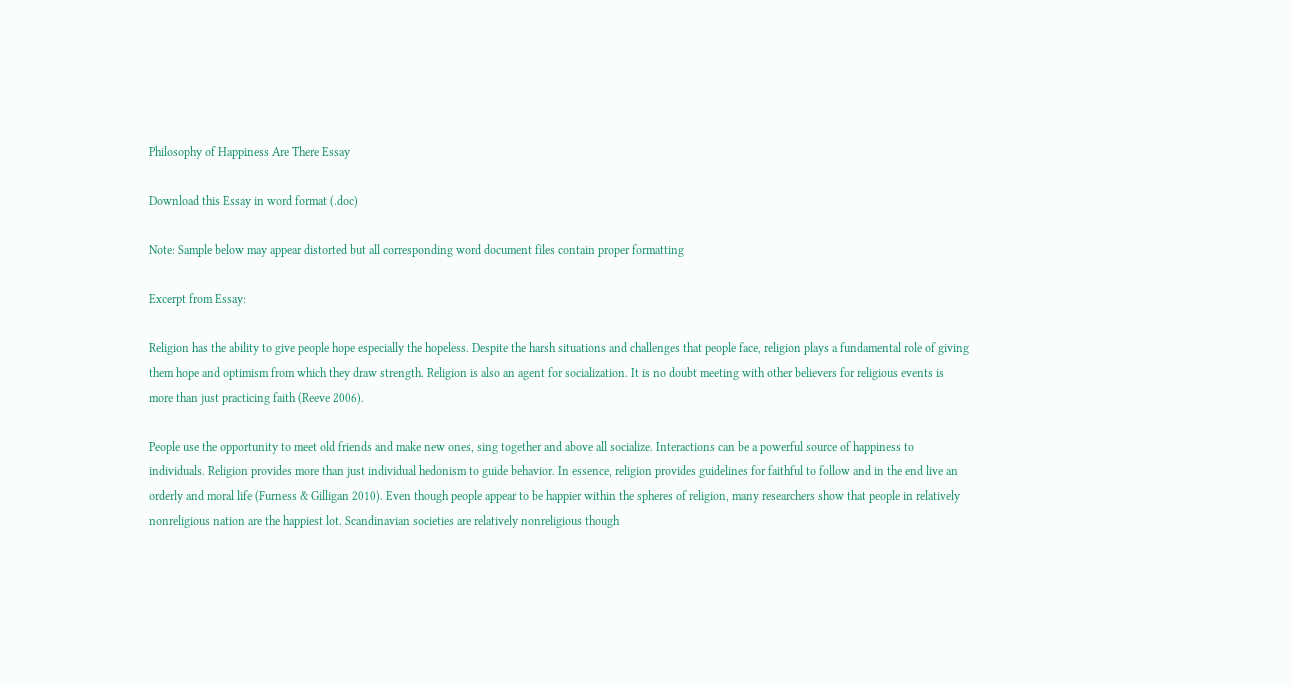Philosophy of Happiness Are There Essay

Download this Essay in word format (.doc)

Note: Sample below may appear distorted but all corresponding word document files contain proper formatting

Excerpt from Essay:

Religion has the ability to give people hope especially the hopeless. Despite the harsh situations and challenges that people face, religion plays a fundamental role of giving them hope and optimism from which they draw strength. Religion is also an agent for socialization. It is no doubt meeting with other believers for religious events is more than just practicing faith (Reeve 2006).

People use the opportunity to meet old friends and make new ones, sing together and above all socialize. Interactions can be a powerful source of happiness to individuals. Religion provides more than just individual hedonism to guide behavior. In essence, religion provides guidelines for faithful to follow and in the end live an orderly and moral life (Furness & Gilligan 2010). Even though people appear to be happier within the spheres of religion, many researchers show that people in relatively nonreligious nation are the happiest lot. Scandinavian societies are relatively nonreligious though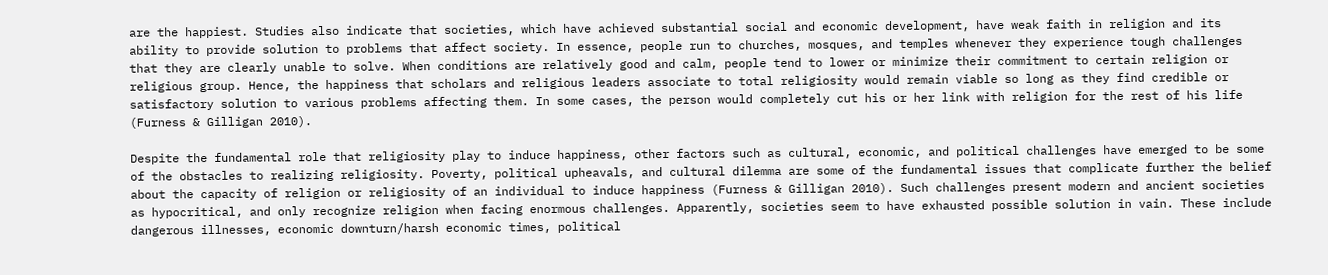are the happiest. Studies also indicate that societies, which have achieved substantial social and economic development, have weak faith in religion and its ability to provide solution to problems that affect society. In essence, people run to churches, mosques, and temples whenever they experience tough challenges that they are clearly unable to solve. When conditions are relatively good and calm, people tend to lower or minimize their commitment to certain religion or religious group. Hence, the happiness that scholars and religious leaders associate to total religiosity would remain viable so long as they find credible or satisfactory solution to various problems affecting them. In some cases, the person would completely cut his or her link with religion for the rest of his life (Furness & Gilligan 2010).

Despite the fundamental role that religiosity play to induce happiness, other factors such as cultural, economic, and political challenges have emerged to be some of the obstacles to realizing religiosity. Poverty, political upheavals, and cultural dilemma are some of the fundamental issues that complicate further the belief about the capacity of religion or religiosity of an individual to induce happiness (Furness & Gilligan 2010). Such challenges present modern and ancient societies as hypocritical, and only recognize religion when facing enormous challenges. Apparently, societies seem to have exhausted possible solution in vain. These include dangerous illnesses, economic downturn/harsh economic times, political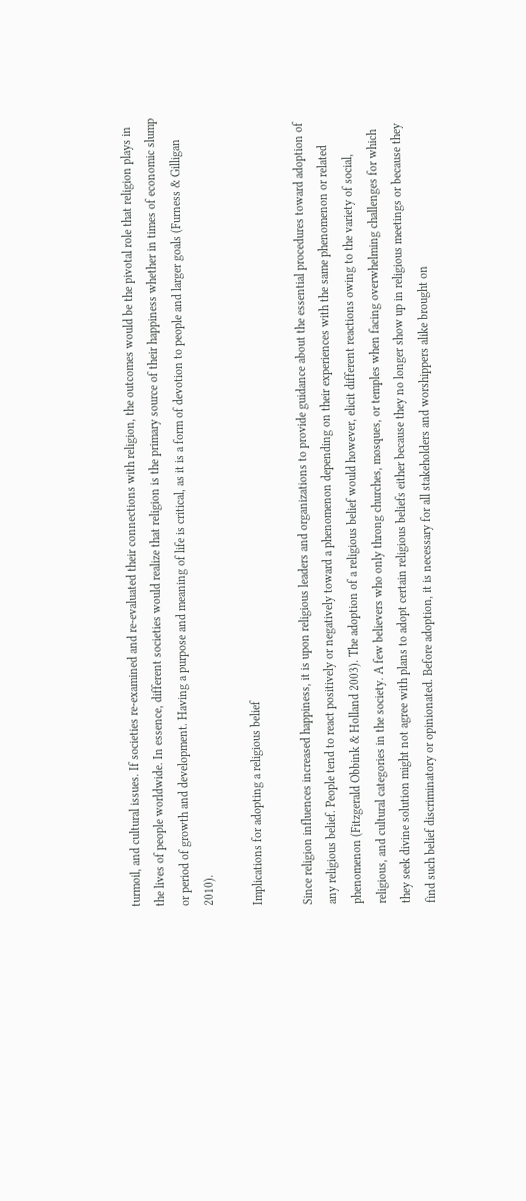turmoil, and cultural issues. If societies re-examined and re-evaluated their connections with religion, the outcomes would be the pivotal role that religion plays in the lives of people worldwide. In essence, different societies would realize that religion is the primary source of their happiness whether in times of economic slump or period of growth and development. Having a purpose and meaning of life is critical, as it is a form of devotion to people and larger goals (Furness & Gilligan 2010).

Implications for adopting a religious belief

Since religion influences increased happiness, it is upon religious leaders and organizations to provide guidance about the essential procedures toward adoption of any religious belief. People tend to react positively or negatively toward a phenomenon depending on their experiences with the same phenomenon or related phenomenon (Fitzgerald Obbink & Holland 2003). The adoption of a religious belief would however, elicit different reactions owing to the variety of social, religious, and cultural categories in the society. A few believers who only throng churches, mosques, or temples when facing overwhelming challenges for which they seek divine solution might not agree with plans to adopt certain religious beliefs either because they no longer show up in religious meetings or because they find such belief discriminatory or opinionated. Before adoption, it is necessary for all stakeholders and worshippers alike brought on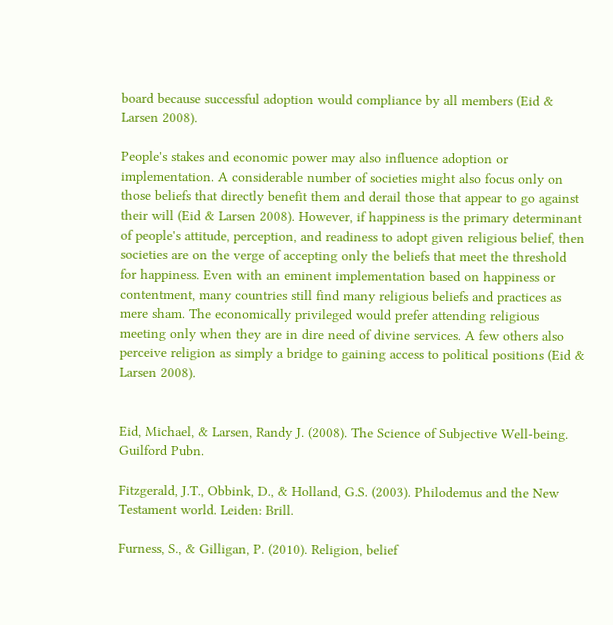board because successful adoption would compliance by all members (Eid & Larsen 2008).

People's stakes and economic power may also influence adoption or implementation. A considerable number of societies might also focus only on those beliefs that directly benefit them and derail those that appear to go against their will (Eid & Larsen 2008). However, if happiness is the primary determinant of people's attitude, perception, and readiness to adopt given religious belief, then societies are on the verge of accepting only the beliefs that meet the threshold for happiness. Even with an eminent implementation based on happiness or contentment, many countries still find many religious beliefs and practices as mere sham. The economically privileged would prefer attending religious meeting only when they are in dire need of divine services. A few others also perceive religion as simply a bridge to gaining access to political positions (Eid & Larsen 2008).


Eid, Michael, & Larsen, Randy J. (2008). The Science of Subjective Well-being. Guilford Pubn.

Fitzgerald, J.T., Obbink, D., & Holland, G.S. (2003). Philodemus and the New Testament world. Leiden: Brill.

Furness, S., & Gilligan, P. (2010). Religion, belief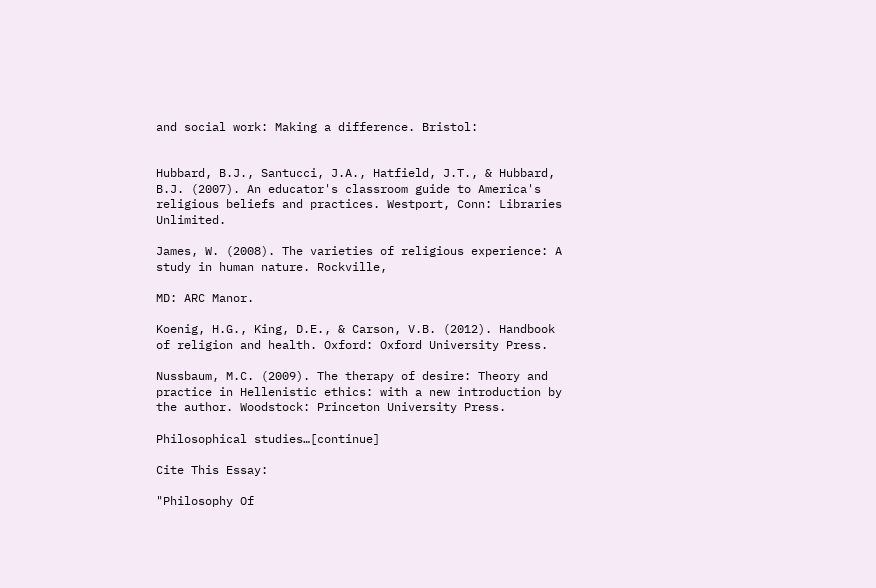and social work: Making a difference. Bristol:


Hubbard, B.J., Santucci, J.A., Hatfield, J.T., & Hubbard, B.J. (2007). An educator's classroom guide to America's religious beliefs and practices. Westport, Conn: Libraries Unlimited.

James, W. (2008). The varieties of religious experience: A study in human nature. Rockville,

MD: ARC Manor.

Koenig, H.G., King, D.E., & Carson, V.B. (2012). Handbook of religion and health. Oxford: Oxford University Press.

Nussbaum, M.C. (2009). The therapy of desire: Theory and practice in Hellenistic ethics: with a new introduction by the author. Woodstock: Princeton University Press.

Philosophical studies…[continue]

Cite This Essay:

"Philosophy Of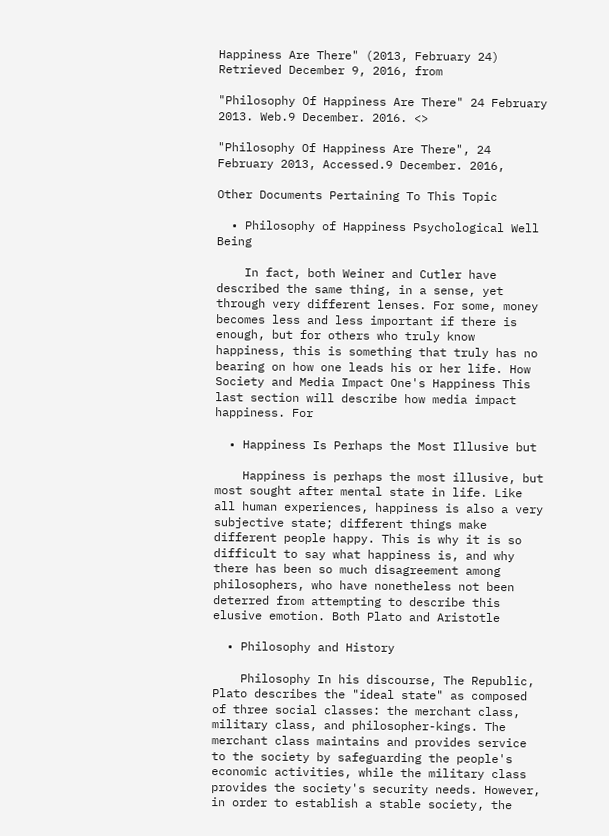Happiness Are There" (2013, February 24) Retrieved December 9, 2016, from

"Philosophy Of Happiness Are There" 24 February 2013. Web.9 December. 2016. <>

"Philosophy Of Happiness Are There", 24 February 2013, Accessed.9 December. 2016,

Other Documents Pertaining To This Topic

  • Philosophy of Happiness Psychological Well Being

    In fact, both Weiner and Cutler have described the same thing, in a sense, yet through very different lenses. For some, money becomes less and less important if there is enough, but for others who truly know happiness, this is something that truly has no bearing on how one leads his or her life. How Society and Media Impact One's Happiness This last section will describe how media impact happiness. For

  • Happiness Is Perhaps the Most Illusive but

    Happiness is perhaps the most illusive, but most sought after mental state in life. Like all human experiences, happiness is also a very subjective state; different things make different people happy. This is why it is so difficult to say what happiness is, and why there has been so much disagreement among philosophers, who have nonetheless not been deterred from attempting to describe this elusive emotion. Both Plato and Aristotle

  • Philosophy and History

    Philosophy In his discourse, The Republic, Plato describes the "ideal state" as composed of three social classes: the merchant class, military class, and philosopher-kings. The merchant class maintains and provides service to the society by safeguarding the people's economic activities, while the military class provides the society's security needs. However, in order to establish a stable society, the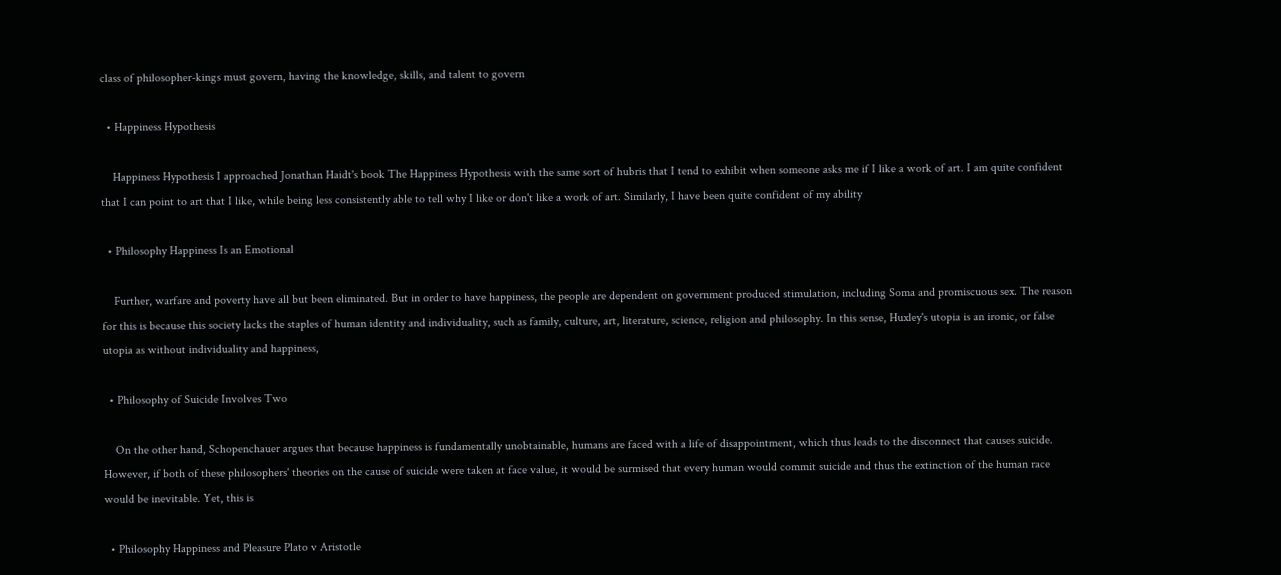class of philosopher-kings must govern, having the knowledge, skills, and talent to govern

  • Happiness Hypothesis

    Happiness Hypothesis I approached Jonathan Haidt's book The Happiness Hypothesis with the same sort of hubris that I tend to exhibit when someone asks me if I like a work of art. I am quite confident that I can point to art that I like, while being less consistently able to tell why I like or don't like a work of art. Similarly, I have been quite confident of my ability

  • Philosophy Happiness Is an Emotional

    Further, warfare and poverty have all but been eliminated. But in order to have happiness, the people are dependent on government produced stimulation, including Soma and promiscuous sex. The reason for this is because this society lacks the staples of human identity and individuality, such as family, culture, art, literature, science, religion and philosophy. In this sense, Huxley's utopia is an ironic, or false utopia as without individuality and happiness,

  • Philosophy of Suicide Involves Two

    On the other hand, Schopenchauer argues that because happiness is fundamentally unobtainable, humans are faced with a life of disappointment, which thus leads to the disconnect that causes suicide. However, if both of these philosophers' theories on the cause of suicide were taken at face value, it would be surmised that every human would commit suicide and thus the extinction of the human race would be inevitable. Yet, this is

  • Philosophy Happiness and Pleasure Plato v Aristotle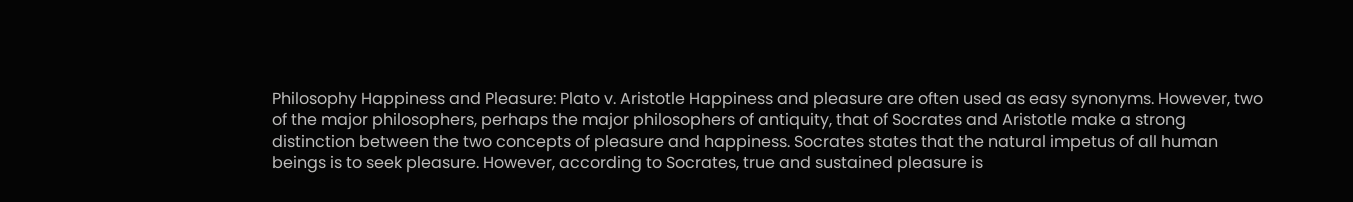Philosophy Happiness and Pleasure: Plato v. Aristotle Happiness and pleasure are often used as easy synonyms. However, two of the major philosophers, perhaps the major philosophers of antiquity, that of Socrates and Aristotle make a strong distinction between the two concepts of pleasure and happiness. Socrates states that the natural impetus of all human beings is to seek pleasure. However, according to Socrates, true and sustained pleasure is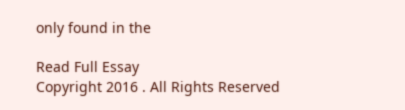only found in the

Read Full Essay
Copyright 2016 . All Rights Reserved